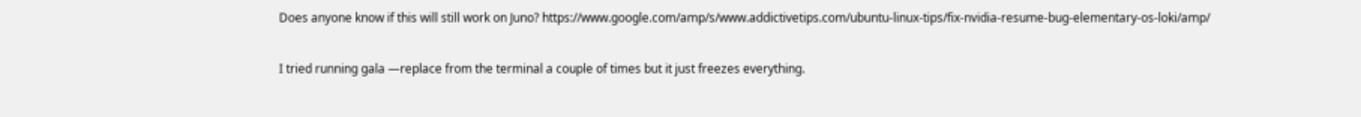Does anyone know if this will still work on Juno? https://www.google.com/amp/s/www.addictivetips.com/ubuntu-linux-tips/fix-nvidia-resume-bug-elementary-os-loki/amp/

I tried running gala —replace from the terminal a couple of times but it just freezes everything.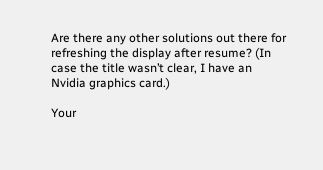Are there any other solutions out there for refreshing the display after resume? (In case the title wasn’t clear, I have an Nvidia graphics card.)

Your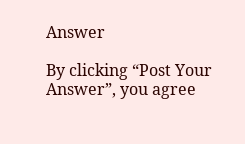Answer

By clicking “Post Your Answer”, you agree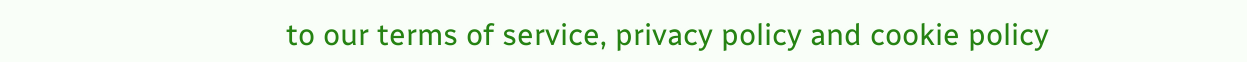to our terms of service, privacy policy and cookie policy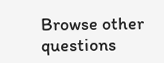Browse other questions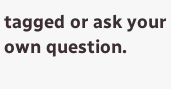tagged or ask your own question.